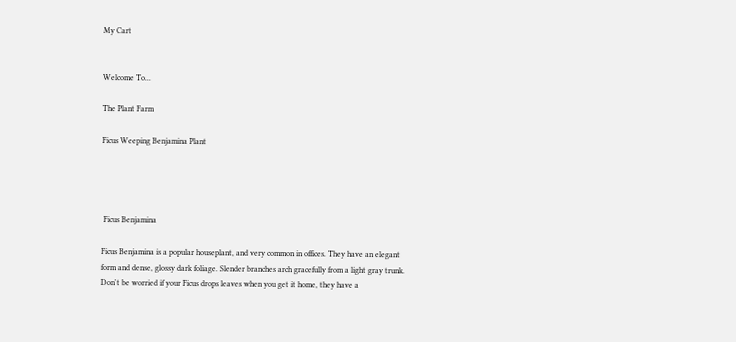My Cart


Welcome To...

The Plant Farm

Ficus Weeping Benjamina Plant




 Ficus Benjamina

Ficus Benjamina is a popular houseplant, and very common in offices. They have an elegant form and dense, glossy dark foliage. Slender branches arch gracefully from a light gray trunk. Don't be worried if your Ficus drops leaves when you get it home, they have a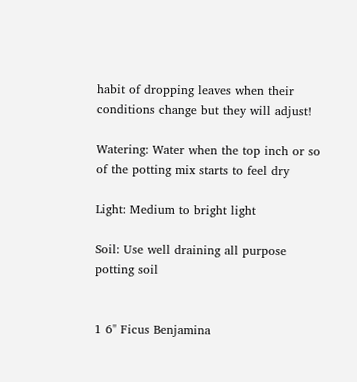habit of dropping leaves when their conditions change but they will adjust!

Watering: Water when the top inch or so of the potting mix starts to feel dry

Light: Medium to bright light

Soil: Use well draining all purpose potting soil


1 6" Ficus Benjamina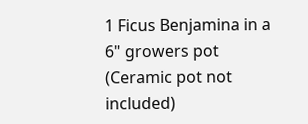1 Ficus Benjamina in a 6" growers pot (Ceramic pot not included)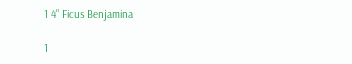1 4" Ficus Benjamina

1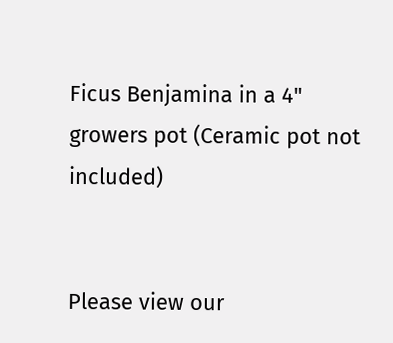Ficus Benjamina in a 4" growers pot (Ceramic pot not included)


Please view our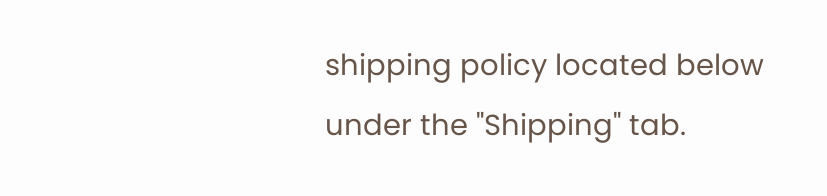shipping policy located below under the "Shipping" tab.